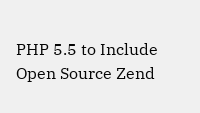PHP 5.5 to Include Open Source Zend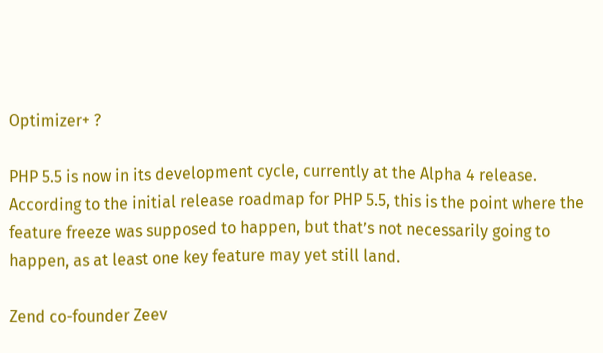Optimizer+ ?

PHP 5.5 is now in its development cycle, currently at the Alpha 4 release. According to the initial release roadmap for PHP 5.5, this is the point where the feature freeze was supposed to happen, but that’s not necessarily going to happen, as at least one key feature may yet still land.

Zend co-founder Zeev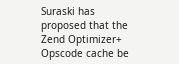Suraski has proposed that the Zend Optimizer+ Opscode cache be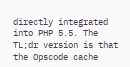directly integrated into PHP 5.5. The TL;dr version is that the Opscode cache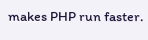makes PHP run faster.